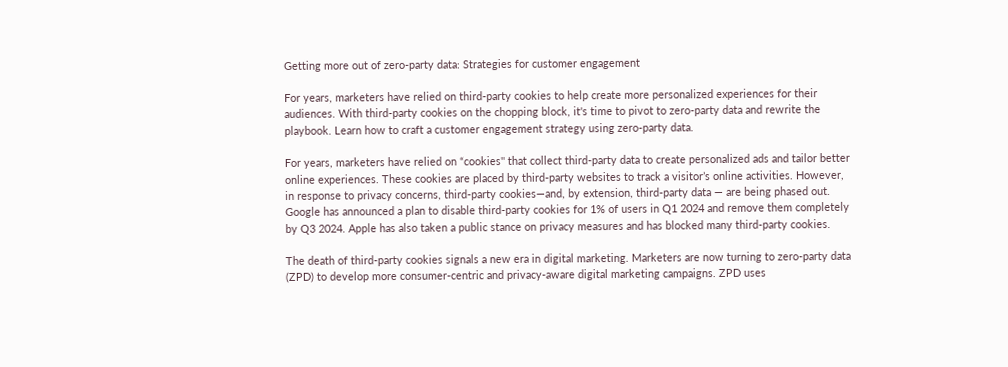Getting more out of zero-party data: Strategies for customer engagement

For years, marketers have relied on third-party cookies to help create more personalized experiences for their audiences. With third-party cookies on the chopping block, it's time to pivot to zero-party data and rewrite the playbook. Learn how to craft a customer engagement strategy using zero-party data.

For years, marketers have relied on “cookies'' that collect third-party data to create personalized ads and tailor better online experiences. These cookies are placed by third-party websites to track a visitor’s online activities. However, in response to privacy concerns, third-party cookies—and, by extension, third-party data — are being phased out. Google has announced a plan to disable third-party cookies for 1% of users in Q1 2024 and remove them completely by Q3 2024. Apple has also taken a public stance on privacy measures and has blocked many third-party cookies.

The death of third-party cookies signals a new era in digital marketing. Marketers are now turning to zero-party data (ZPD) to develop more consumer-centric and privacy-aware digital marketing campaigns. ZPD uses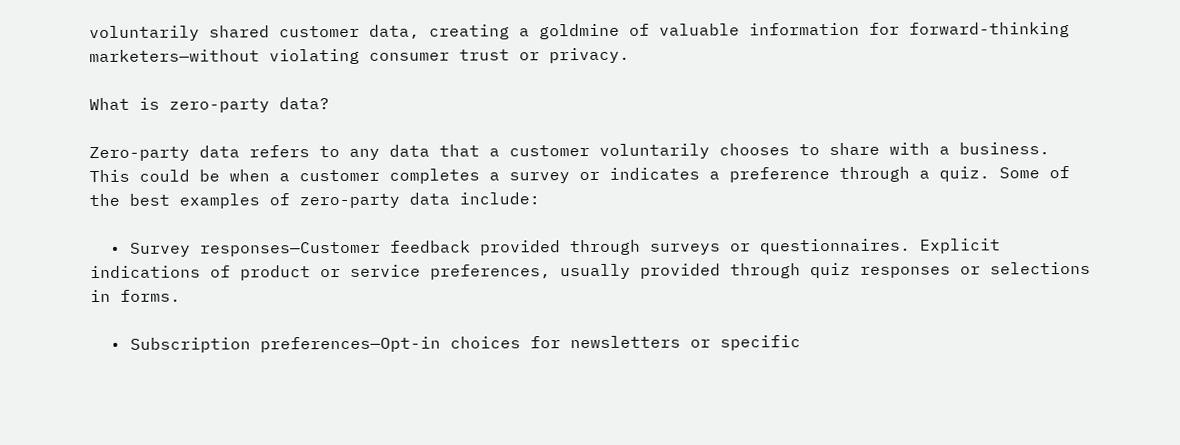voluntarily shared customer data, creating a goldmine of valuable information for forward-thinking marketers—without violating consumer trust or privacy.

What is zero-party data?

Zero-party data refers to any data that a customer voluntarily chooses to share with a business. This could be when a customer completes a survey or indicates a preference through a quiz. Some of the best examples of zero-party data include:

  • Survey responses—Customer feedback provided through surveys or questionnaires. Explicit indications of product or service preferences, usually provided through quiz responses or selections in forms.

  • Subscription preferences—Opt-in choices for newsletters or specific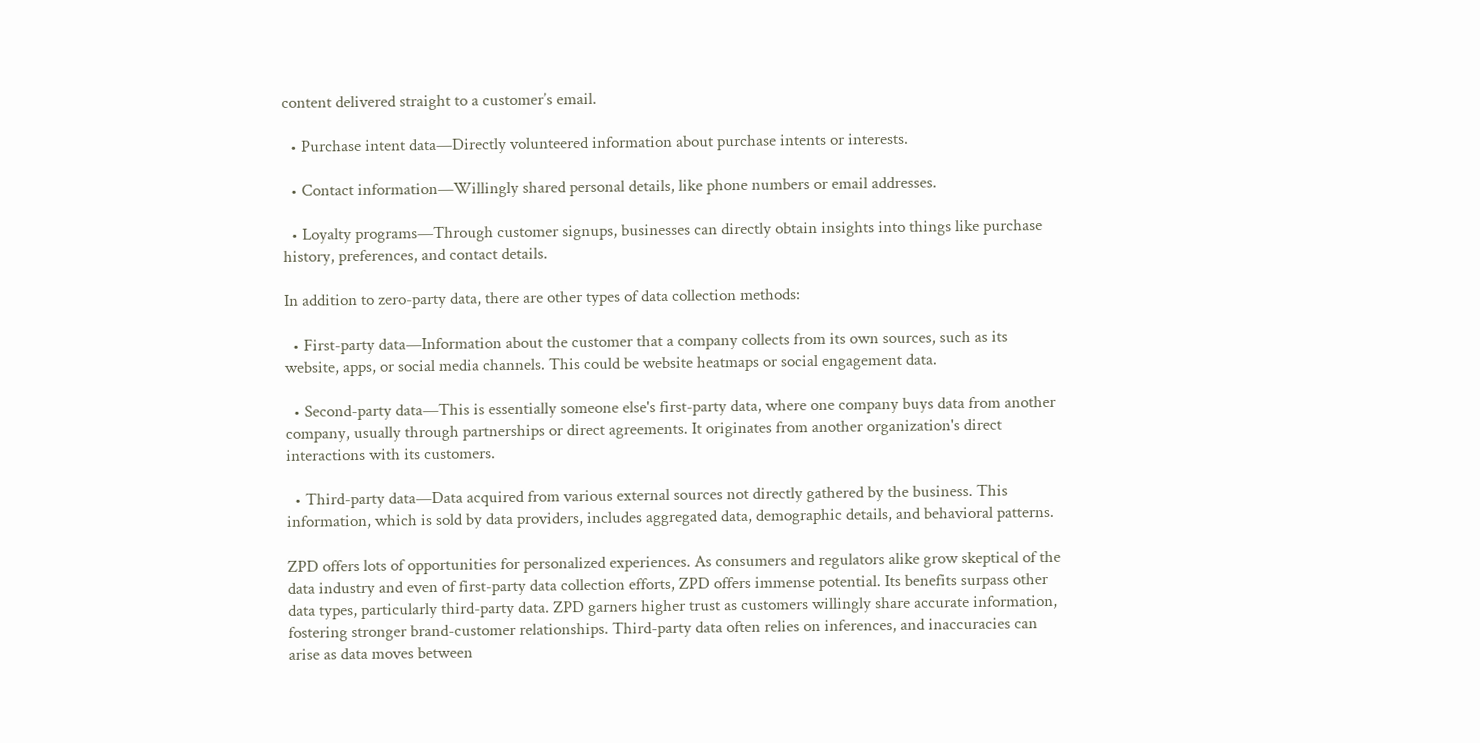content delivered straight to a customer’s email.

  • Purchase intent data—Directly volunteered information about purchase intents or interests.

  • Contact information—Willingly shared personal details, like phone numbers or email addresses.

  • Loyalty programs—Through customer signups, businesses can directly obtain insights into things like purchase history, preferences, and contact details.

In addition to zero-party data, there are other types of data collection methods:

  • First-party data—Information about the customer that a company collects from its own sources, such as its website, apps, or social media channels. This could be website heatmaps or social engagement data.

  • Second-party data—This is essentially someone else's first-party data, where one company buys data from another company, usually through partnerships or direct agreements. It originates from another organization's direct interactions with its customers.

  • Third-party data—Data acquired from various external sources not directly gathered by the business. This information, which is sold by data providers, includes aggregated data, demographic details, and behavioral patterns.

ZPD offers lots of opportunities for personalized experiences. As consumers and regulators alike grow skeptical of the data industry and even of first-party data collection efforts, ZPD offers immense potential. Its benefits surpass other data types, particularly third-party data. ZPD garners higher trust as customers willingly share accurate information, fostering stronger brand-customer relationships. Third-party data often relies on inferences, and inaccuracies can arise as data moves between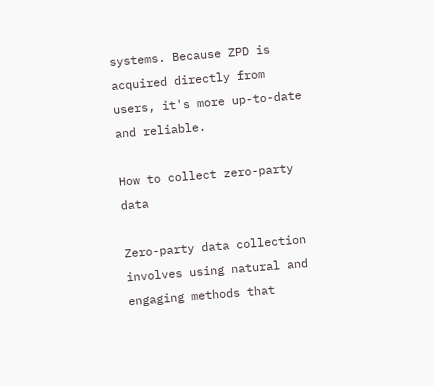systems. Because ZPD is acquired directly from users, it's more up-to-date and reliable.

How to collect zero-party data

Zero-party data collection involves using natural and engaging methods that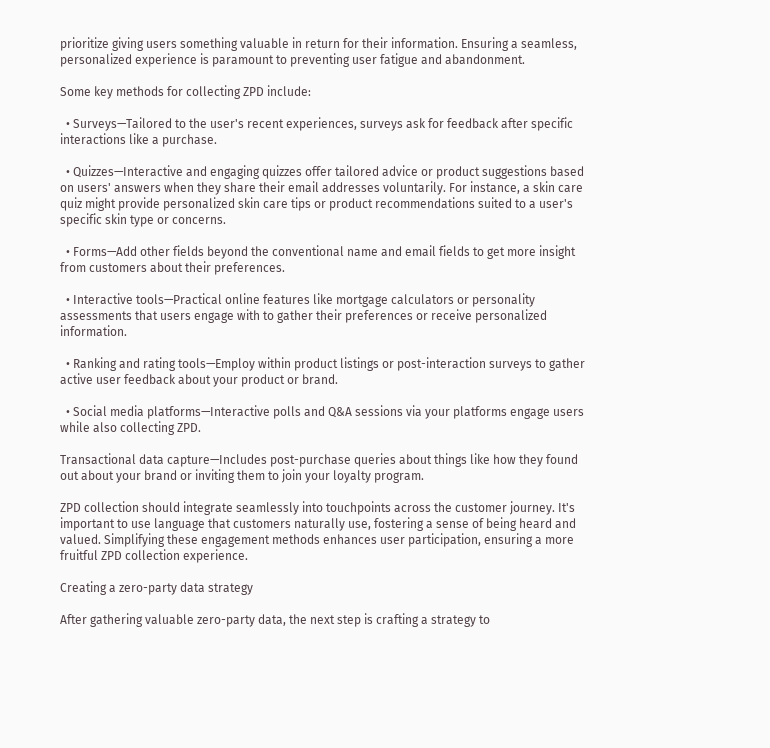prioritize giving users something valuable in return for their information. Ensuring a seamless, personalized experience is paramount to preventing user fatigue and abandonment.

Some key methods for collecting ZPD include:

  • Surveys—Tailored to the user's recent experiences, surveys ask for feedback after specific interactions like a purchase.

  • Quizzes—Interactive and engaging quizzes offer tailored advice or product suggestions based on users' answers when they share their email addresses voluntarily. For instance, a skin care quiz might provide personalized skin care tips or product recommendations suited to a user's specific skin type or concerns.

  • Forms—Add other fields beyond the conventional name and email fields to get more insight from customers about their preferences.

  • Interactive tools—Practical online features like mortgage calculators or personality assessments that users engage with to gather their preferences or receive personalized information.

  • Ranking and rating tools—Employ within product listings or post-interaction surveys to gather active user feedback about your product or brand.

  • Social media platforms—Interactive polls and Q&A sessions via your platforms engage users while also collecting ZPD.

Transactional data capture—Includes post-purchase queries about things like how they found out about your brand or inviting them to join your loyalty program.

ZPD collection should integrate seamlessly into touchpoints across the customer journey. It's important to use language that customers naturally use, fostering a sense of being heard and valued. Simplifying these engagement methods enhances user participation, ensuring a more fruitful ZPD collection experience.

Creating a zero-party data strategy

After gathering valuable zero-party data, the next step is crafting a strategy to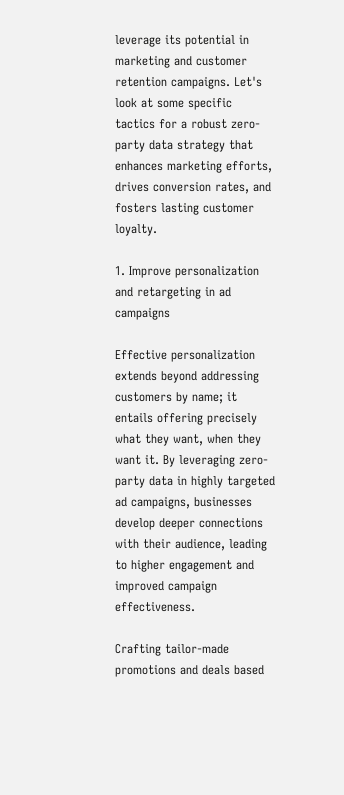leverage its potential in marketing and customer retention campaigns. Let's look at some specific tactics for a robust zero-party data strategy that enhances marketing efforts, drives conversion rates, and fosters lasting customer loyalty.

1. Improve personalization and retargeting in ad campaigns

Effective personalization extends beyond addressing customers by name; it entails offering precisely what they want, when they want it. By leveraging zero-party data in highly targeted ad campaigns, businesses develop deeper connections with their audience, leading to higher engagement and improved campaign effectiveness.

Crafting tailor-made promotions and deals based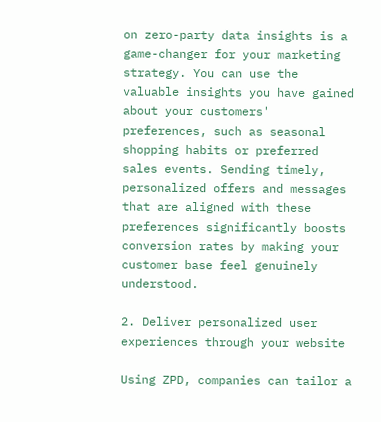on zero-party data insights is a game-changer for your marketing strategy. You can use the valuable insights you have gained about your customers' preferences, such as seasonal shopping habits or preferred sales events. Sending timely, personalized offers and messages that are aligned with these preferences significantly boosts conversion rates by making your customer base feel genuinely understood.

2. Deliver personalized user experiences through your website

Using ZPD, companies can tailor a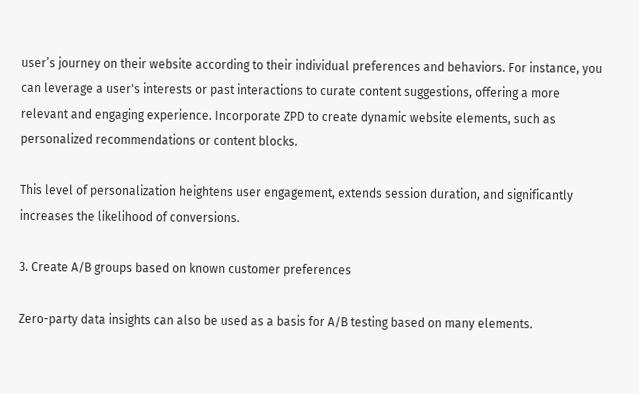user’s journey on their website according to their individual preferences and behaviors. For instance, you can leverage a user's interests or past interactions to curate content suggestions, offering a more relevant and engaging experience. Incorporate ZPD to create dynamic website elements, such as personalized recommendations or content blocks.

This level of personalization heightens user engagement, extends session duration, and significantly increases the likelihood of conversions.

3. Create A/B groups based on known customer preferences

Zero-party data insights can also be used as a basis for A/B testing based on many elements.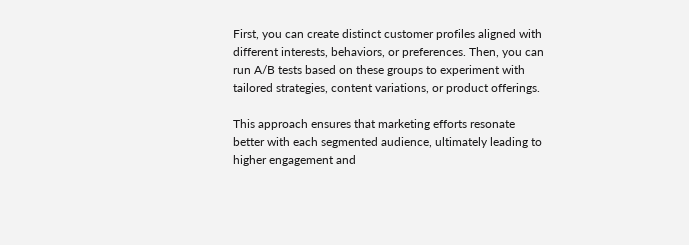First, you can create distinct customer profiles aligned with different interests, behaviors, or preferences. Then, you can run A/B tests based on these groups to experiment with tailored strategies, content variations, or product offerings.

This approach ensures that marketing efforts resonate better with each segmented audience, ultimately leading to higher engagement and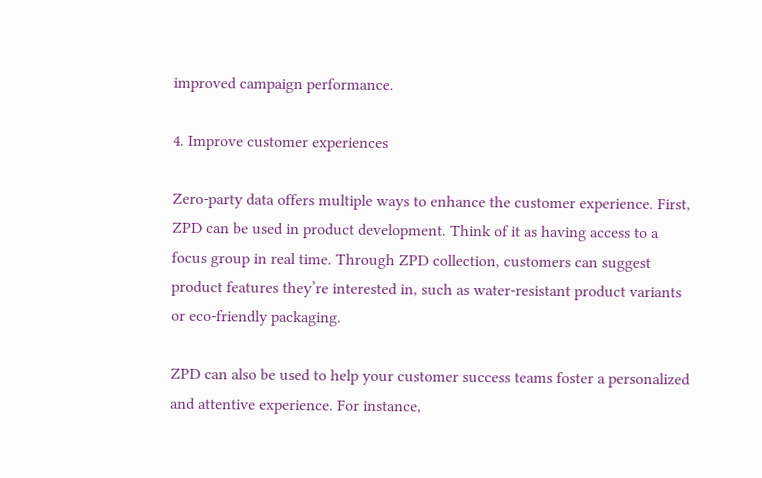improved campaign performance.

4. Improve customer experiences

Zero-party data offers multiple ways to enhance the customer experience. First, ZPD can be used in product development. Think of it as having access to a focus group in real time. Through ZPD collection, customers can suggest product features they’re interested in, such as water-resistant product variants or eco-friendly packaging.

ZPD can also be used to help your customer success teams foster a personalized and attentive experience. For instance,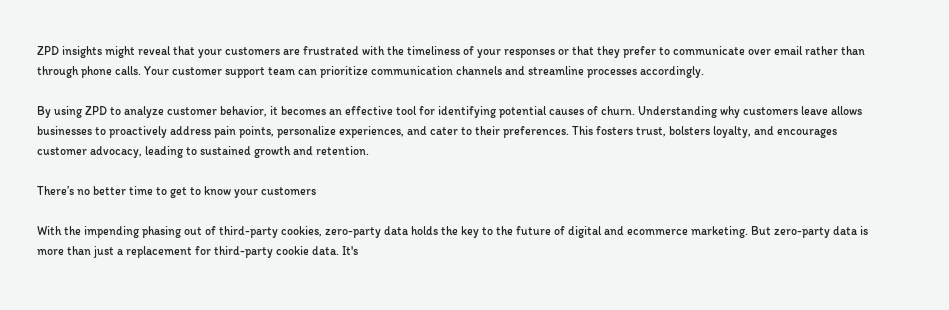ZPD insights might reveal that your customers are frustrated with the timeliness of your responses or that they prefer to communicate over email rather than through phone calls. Your customer support team can prioritize communication channels and streamline processes accordingly.

By using ZPD to analyze customer behavior, it becomes an effective tool for identifying potential causes of churn. Understanding why customers leave allows businesses to proactively address pain points, personalize experiences, and cater to their preferences. This fosters trust, bolsters loyalty, and encourages customer advocacy, leading to sustained growth and retention.

There’s no better time to get to know your customers

With the impending phasing out of third-party cookies, zero-party data holds the key to the future of digital and ecommerce marketing. But zero-party data is more than just a replacement for third-party cookie data. It's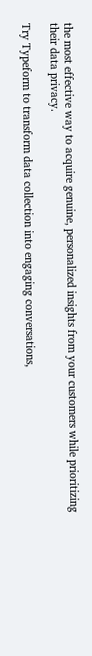the most effective way to acquire genuine, personalized insights from your customers while prioritizing their data privacy.

Try Typeform to transform data collection into engaging conversations,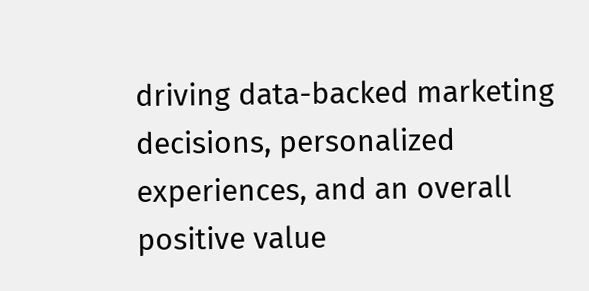driving data-backed marketing decisions, personalized experiences, and an overall positive value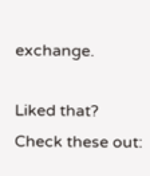exchange.

Liked that? Check these out: